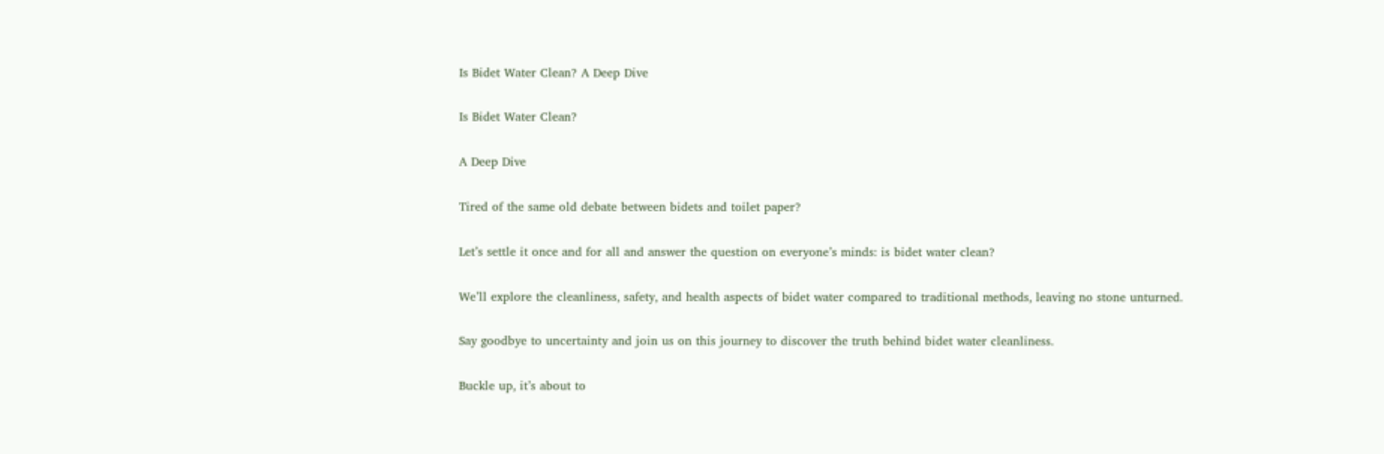Is Bidet Water Clean? A Deep Dive

Is Bidet Water Clean?

A Deep Dive

Tired of the same old debate between bidets and toilet paper?

Let’s settle it once and for all and answer the question on everyone’s minds: is bidet water clean?

We’ll explore the cleanliness, safety, and health aspects of bidet water compared to traditional methods, leaving no stone unturned.

Say goodbye to uncertainty and join us on this journey to discover the truth behind bidet water cleanliness.

Buckle up, it’s about to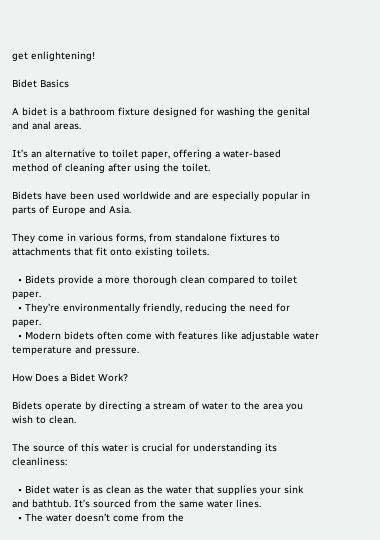get enlightening!

Bidet Basics

A bidet is a bathroom fixture designed for washing the genital and anal areas.

It’s an alternative to toilet paper, offering a water-based method of cleaning after using the toilet.

Bidets have been used worldwide and are especially popular in parts of Europe and Asia.

They come in various forms, from standalone fixtures to attachments that fit onto existing toilets.

  • Bidets provide a more thorough clean compared to toilet paper.
  • They’re environmentally friendly, reducing the need for paper.
  • Modern bidets often come with features like adjustable water temperature and pressure.

How Does a Bidet Work?

Bidets operate by directing a stream of water to the area you wish to clean.

The source of this water is crucial for understanding its cleanliness:

  • Bidet water is as clean as the water that supplies your sink and bathtub. It’s sourced from the same water lines.
  • The water doesn’t come from the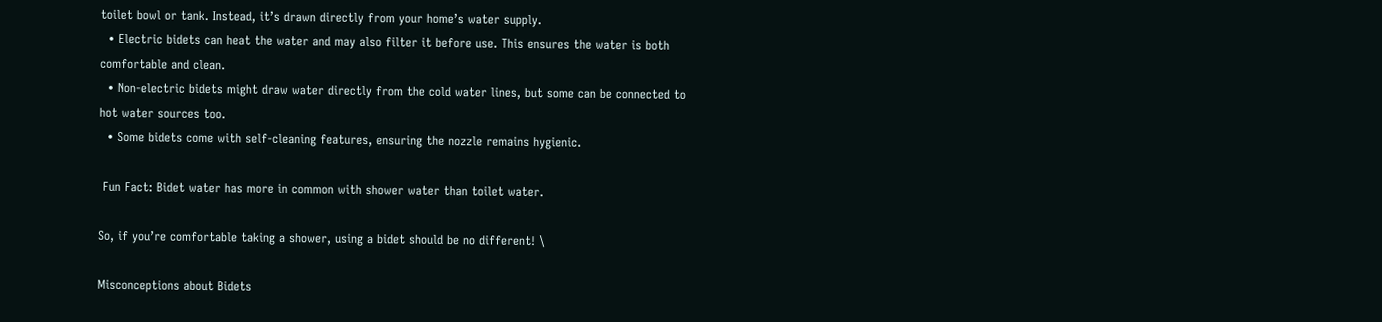toilet bowl or tank. Instead, it’s drawn directly from your home’s water supply.
  • Electric bidets can heat the water and may also filter it before use. This ensures the water is both comfortable and clean.
  • Non-electric bidets might draw water directly from the cold water lines, but some can be connected to hot water sources too.
  • Some bidets come with self-cleaning features, ensuring the nozzle remains hygienic.

 Fun Fact: Bidet water has more in common with shower water than toilet water.

So, if you’re comfortable taking a shower, using a bidet should be no different! \

Misconceptions about Bidets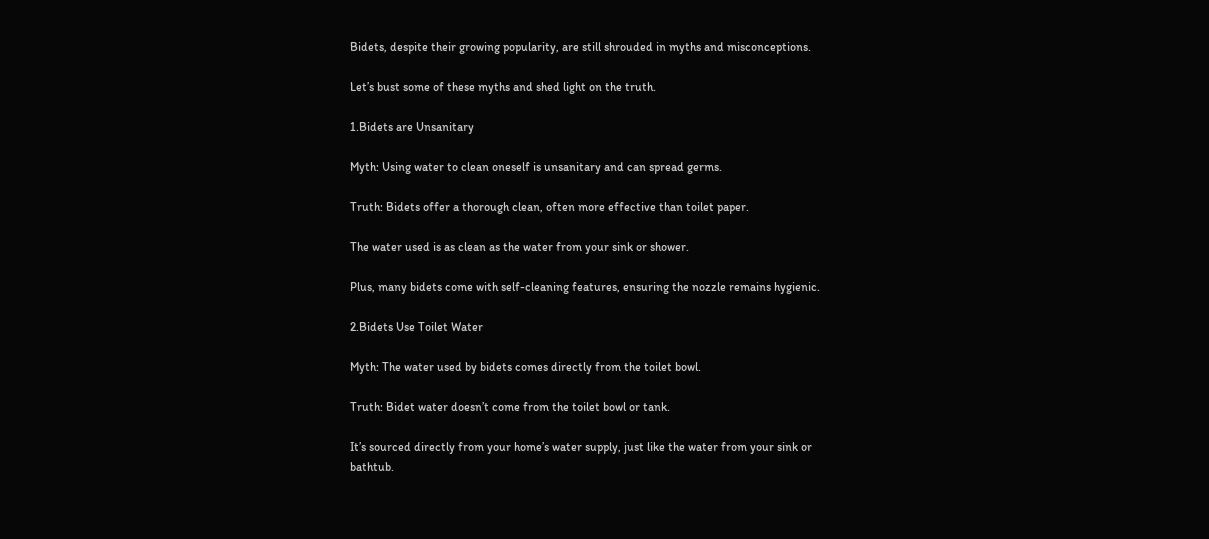Bidets, despite their growing popularity, are still shrouded in myths and misconceptions.

Let’s bust some of these myths and shed light on the truth.

1.Bidets are Unsanitary

Myth: Using water to clean oneself is unsanitary and can spread germs.

Truth: Bidets offer a thorough clean, often more effective than toilet paper.

The water used is as clean as the water from your sink or shower.

Plus, many bidets come with self-cleaning features, ensuring the nozzle remains hygienic.

2.Bidets Use Toilet Water

Myth: The water used by bidets comes directly from the toilet bowl.

Truth: Bidet water doesn’t come from the toilet bowl or tank.

It’s sourced directly from your home’s water supply, just like the water from your sink or bathtub.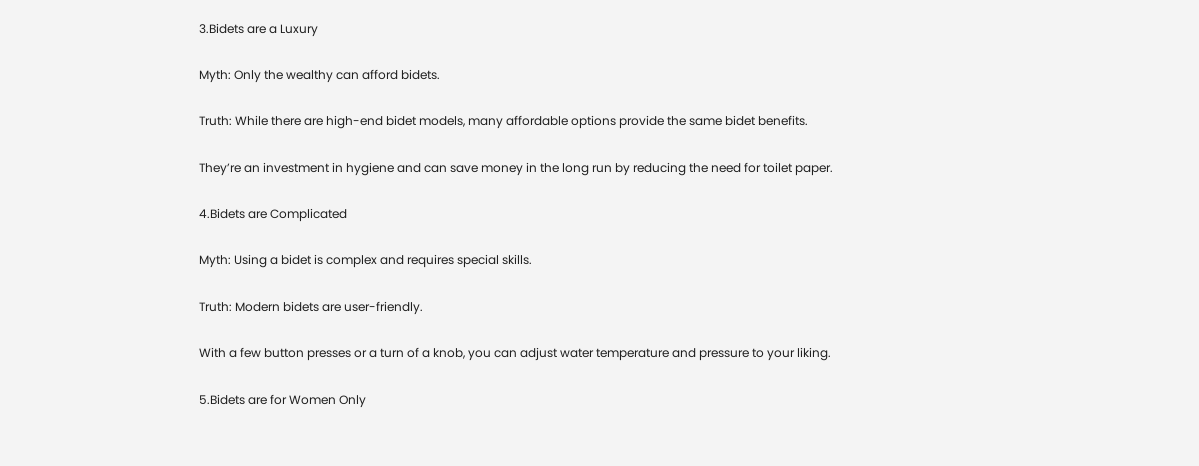3.Bidets are a Luxury

Myth: Only the wealthy can afford bidets.

Truth: While there are high-end bidet models, many affordable options provide the same bidet benefits.

They’re an investment in hygiene and can save money in the long run by reducing the need for toilet paper.

4.Bidets are Complicated

Myth: Using a bidet is complex and requires special skills.

Truth: Modern bidets are user-friendly.

With a few button presses or a turn of a knob, you can adjust water temperature and pressure to your liking.

5.Bidets are for Women Only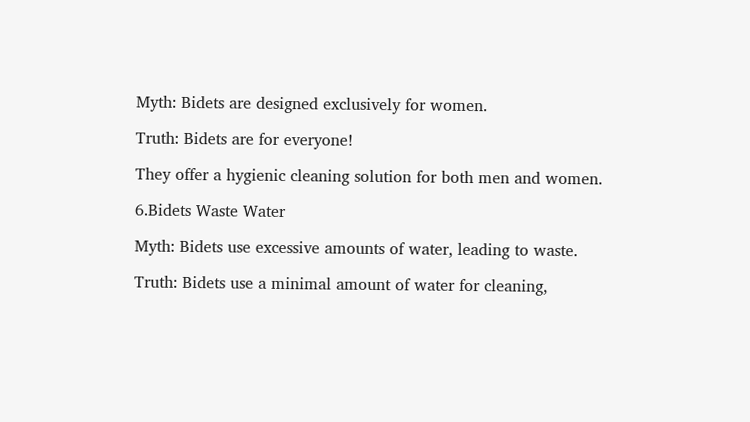Myth: Bidets are designed exclusively for women.

Truth: Bidets are for everyone!

They offer a hygienic cleaning solution for both men and women.

6.Bidets Waste Water

Myth: Bidets use excessive amounts of water, leading to waste.

Truth: Bidets use a minimal amount of water for cleaning,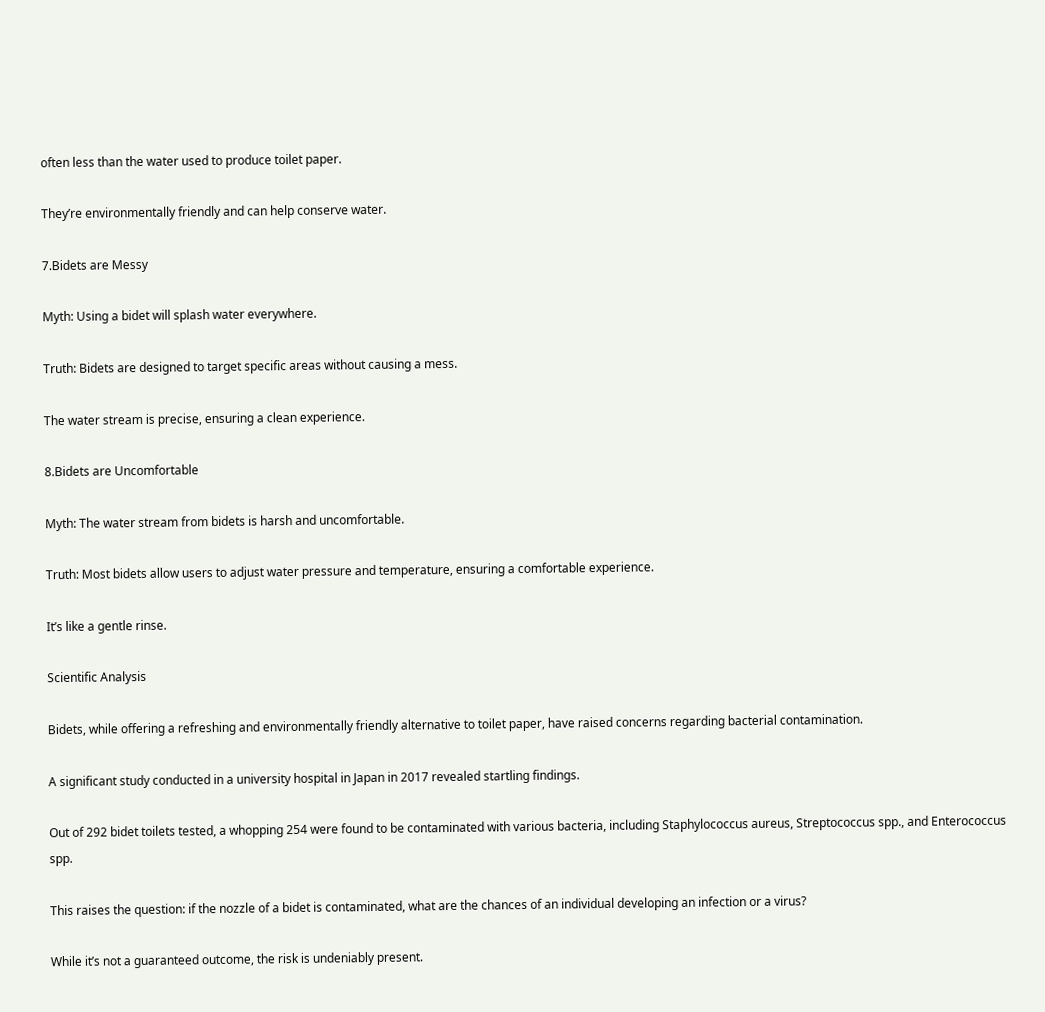often less than the water used to produce toilet paper.

They’re environmentally friendly and can help conserve water.

7.Bidets are Messy

Myth: Using a bidet will splash water everywhere.

Truth: Bidets are designed to target specific areas without causing a mess.

The water stream is precise, ensuring a clean experience.

8.Bidets are Uncomfortable

Myth: The water stream from bidets is harsh and uncomfortable.

Truth: Most bidets allow users to adjust water pressure and temperature, ensuring a comfortable experience.

It’s like a gentle rinse.

Scientific Analysis

Bidets, while offering a refreshing and environmentally friendly alternative to toilet paper, have raised concerns regarding bacterial contamination.

A significant study conducted in a university hospital in Japan in 2017 revealed startling findings.

Out of 292 bidet toilets tested, a whopping 254 were found to be contaminated with various bacteria, including Staphylococcus aureus, Streptococcus spp., and Enterococcus spp.

This raises the question: if the nozzle of a bidet is contaminated, what are the chances of an individual developing an infection or a virus?

While it’s not a guaranteed outcome, the risk is undeniably present.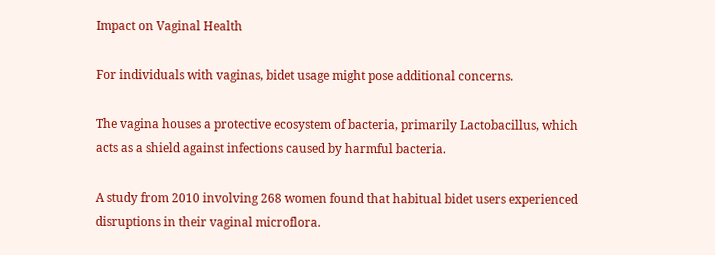Impact on Vaginal Health

For individuals with vaginas, bidet usage might pose additional concerns.

The vagina houses a protective ecosystem of bacteria, primarily Lactobacillus, which acts as a shield against infections caused by harmful bacteria.

A study from 2010 involving 268 women found that habitual bidet users experienced disruptions in their vaginal microflora.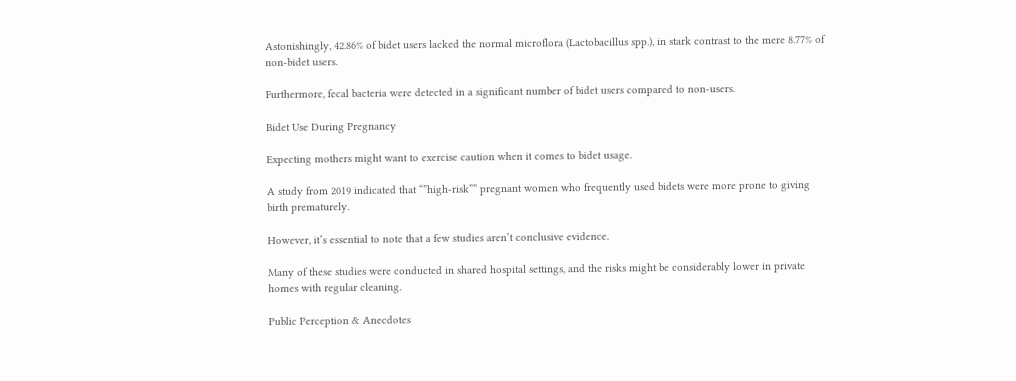Astonishingly, 42.86% of bidet users lacked the normal microflora (Lactobacillus spp.), in stark contrast to the mere 8.77% of non-bidet users.

Furthermore, fecal bacteria were detected in a significant number of bidet users compared to non-users.

Bidet Use During Pregnancy

Expecting mothers might want to exercise caution when it comes to bidet usage.

A study from 2019 indicated that “”high-risk”” pregnant women who frequently used bidets were more prone to giving birth prematurely.

However, it’s essential to note that a few studies aren’t conclusive evidence.

Many of these studies were conducted in shared hospital settings, and the risks might be considerably lower in private homes with regular cleaning.

Public Perception & Anecdotes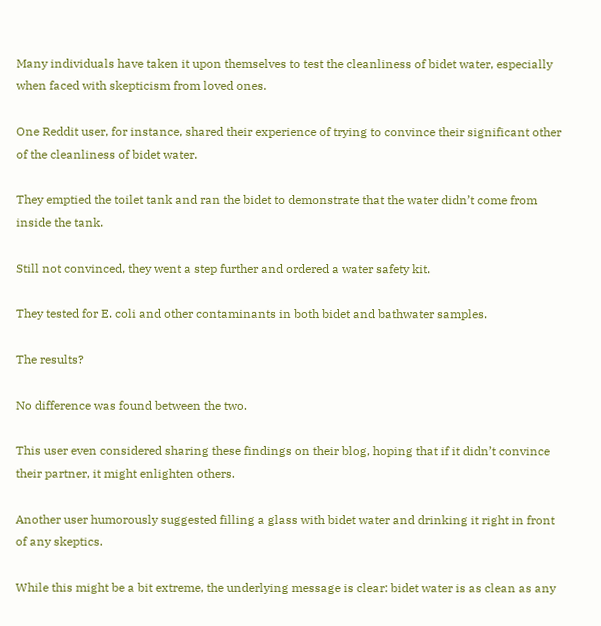Many individuals have taken it upon themselves to test the cleanliness of bidet water, especially when faced with skepticism from loved ones.

One Reddit user, for instance, shared their experience of trying to convince their significant other of the cleanliness of bidet water.

They emptied the toilet tank and ran the bidet to demonstrate that the water didn’t come from inside the tank.

Still not convinced, they went a step further and ordered a water safety kit.

They tested for E. coli and other contaminants in both bidet and bathwater samples.

The results?

No difference was found between the two.

This user even considered sharing these findings on their blog, hoping that if it didn’t convince their partner, it might enlighten others.

Another user humorously suggested filling a glass with bidet water and drinking it right in front of any skeptics.

While this might be a bit extreme, the underlying message is clear: bidet water is as clean as any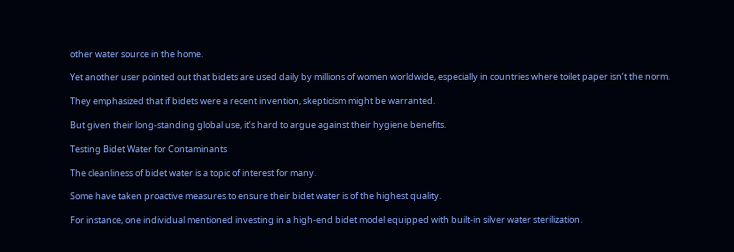other water source in the home.

Yet another user pointed out that bidets are used daily by millions of women worldwide, especially in countries where toilet paper isn’t the norm.

They emphasized that if bidets were a recent invention, skepticism might be warranted.

But given their long-standing global use, it’s hard to argue against their hygiene benefits.

Testing Bidet Water for Contaminants

The cleanliness of bidet water is a topic of interest for many.

Some have taken proactive measures to ensure their bidet water is of the highest quality.

For instance, one individual mentioned investing in a high-end bidet model equipped with built-in silver water sterilization.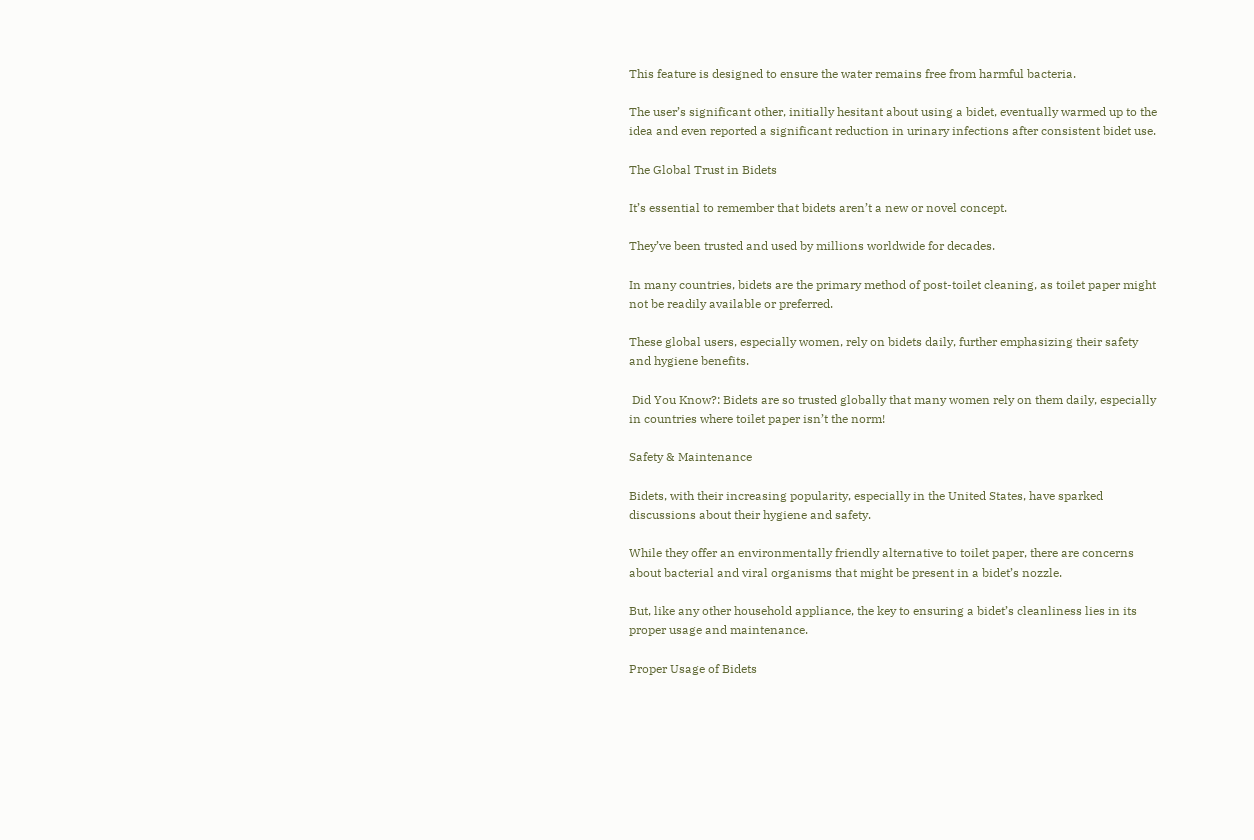This feature is designed to ensure the water remains free from harmful bacteria.

The user’s significant other, initially hesitant about using a bidet, eventually warmed up to the idea and even reported a significant reduction in urinary infections after consistent bidet use.

The Global Trust in Bidets

It’s essential to remember that bidets aren’t a new or novel concept.

They’ve been trusted and used by millions worldwide for decades.

In many countries, bidets are the primary method of post-toilet cleaning, as toilet paper might not be readily available or preferred.

These global users, especially women, rely on bidets daily, further emphasizing their safety and hygiene benefits.

 Did You Know?: Bidets are so trusted globally that many women rely on them daily, especially in countries where toilet paper isn’t the norm!

Safety & Maintenance

Bidets, with their increasing popularity, especially in the United States, have sparked discussions about their hygiene and safety.

While they offer an environmentally friendly alternative to toilet paper, there are concerns about bacterial and viral organisms that might be present in a bidet’s nozzle.

But, like any other household appliance, the key to ensuring a bidet’s cleanliness lies in its proper usage and maintenance.

Proper Usage of Bidets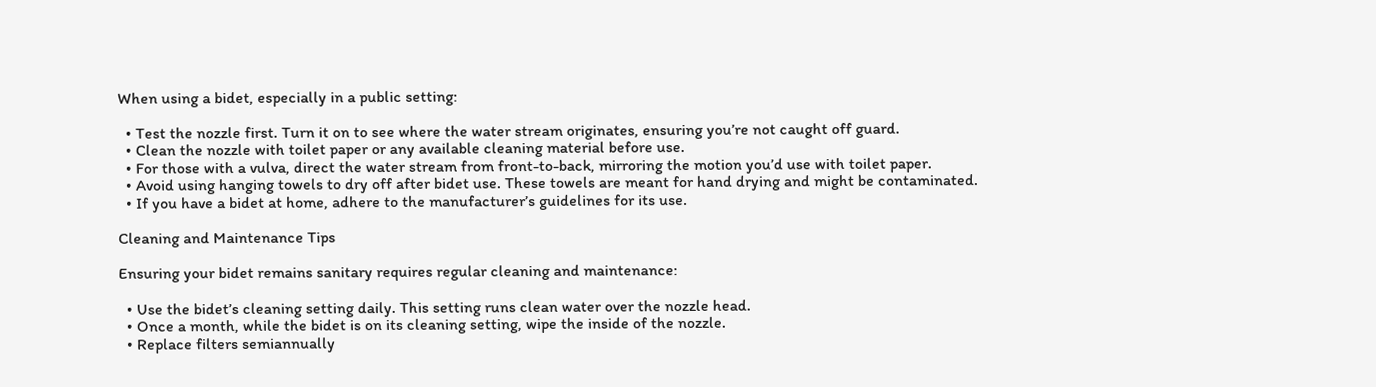When using a bidet, especially in a public setting:

  • Test the nozzle first. Turn it on to see where the water stream originates, ensuring you’re not caught off guard.
  • Clean the nozzle with toilet paper or any available cleaning material before use.
  • For those with a vulva, direct the water stream from front-to-back, mirroring the motion you’d use with toilet paper.
  • Avoid using hanging towels to dry off after bidet use. These towels are meant for hand drying and might be contaminated.
  • If you have a bidet at home, adhere to the manufacturer’s guidelines for its use.

Cleaning and Maintenance Tips

Ensuring your bidet remains sanitary requires regular cleaning and maintenance:

  • Use the bidet’s cleaning setting daily. This setting runs clean water over the nozzle head.
  • Once a month, while the bidet is on its cleaning setting, wipe the inside of the nozzle.
  • Replace filters semiannually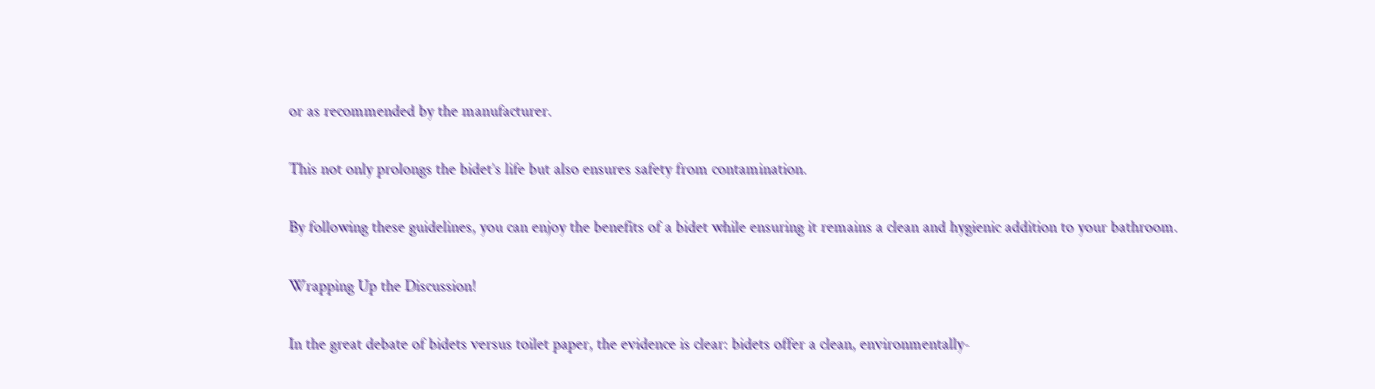or as recommended by the manufacturer.

This not only prolongs the bidet’s life but also ensures safety from contamination.

By following these guidelines, you can enjoy the benefits of a bidet while ensuring it remains a clean and hygienic addition to your bathroom.

Wrapping Up the Discussion!

In the great debate of bidets versus toilet paper, the evidence is clear: bidets offer a clean, environmentally-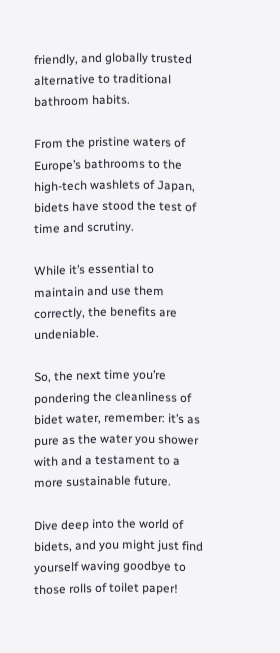friendly, and globally trusted alternative to traditional bathroom habits.

From the pristine waters of Europe’s bathrooms to the high-tech washlets of Japan, bidets have stood the test of time and scrutiny.

While it’s essential to maintain and use them correctly, the benefits are undeniable.

So, the next time you’re pondering the cleanliness of bidet water, remember: it’s as pure as the water you shower with and a testament to a more sustainable future.

Dive deep into the world of bidets, and you might just find yourself waving goodbye to those rolls of toilet paper!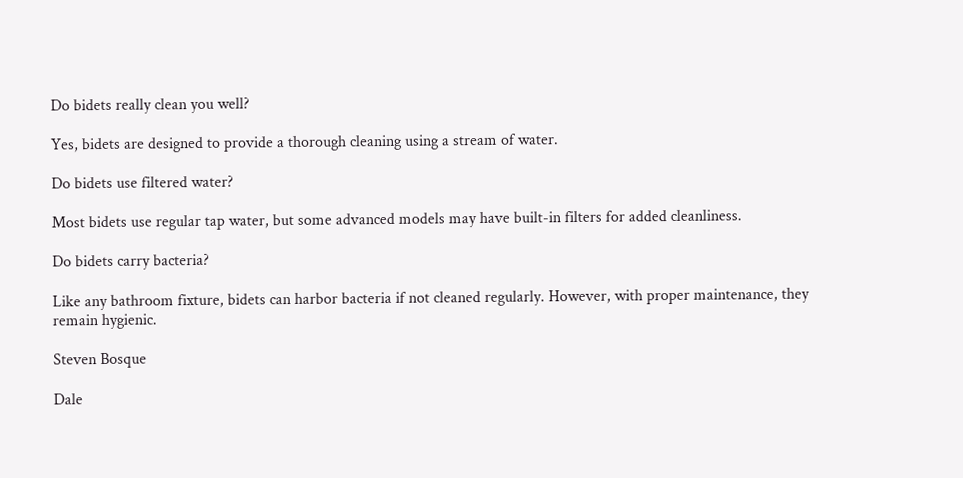Do bidets really clean you well?

Yes, bidets are designed to provide a thorough cleaning using a stream of water.

Do bidets use filtered water?

Most bidets use regular tap water, but some advanced models may have built-in filters for added cleanliness.

Do bidets carry bacteria?

Like any bathroom fixture, bidets can harbor bacteria if not cleaned regularly. However, with proper maintenance, they remain hygienic.

Steven Bosque

Dale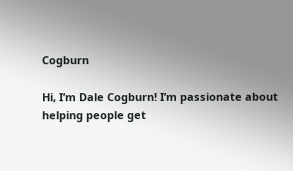Cogburn

Hi, I’m Dale Cogburn! I’m passionate about helping people get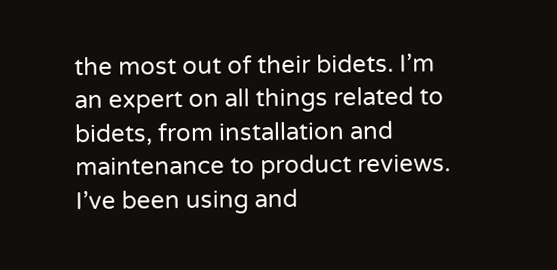the most out of their bidets. I’m an expert on all things related to bidets, from installation and maintenance to product reviews. I’ve been using and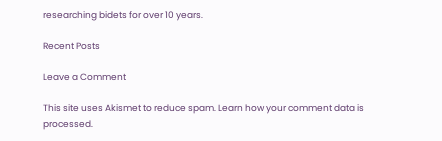researching bidets for over 10 years.

Recent Posts

Leave a Comment

This site uses Akismet to reduce spam. Learn how your comment data is processed.